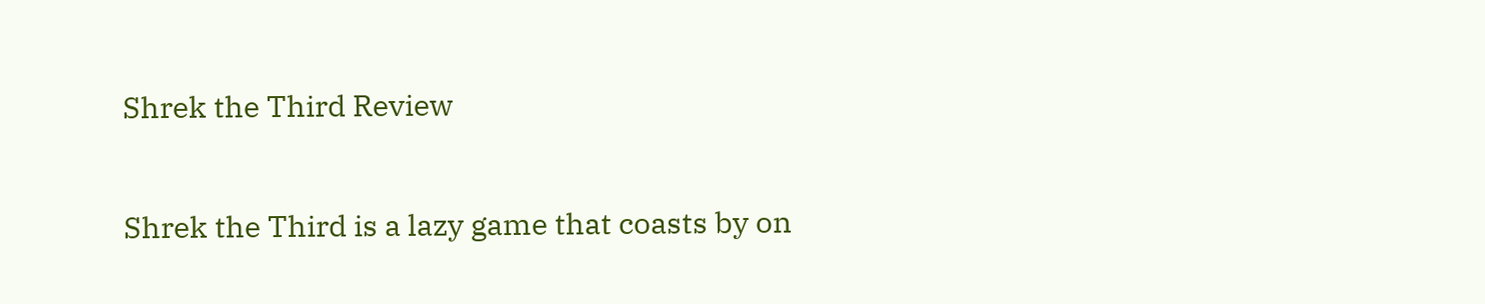Shrek the Third Review

Shrek the Third is a lazy game that coasts by on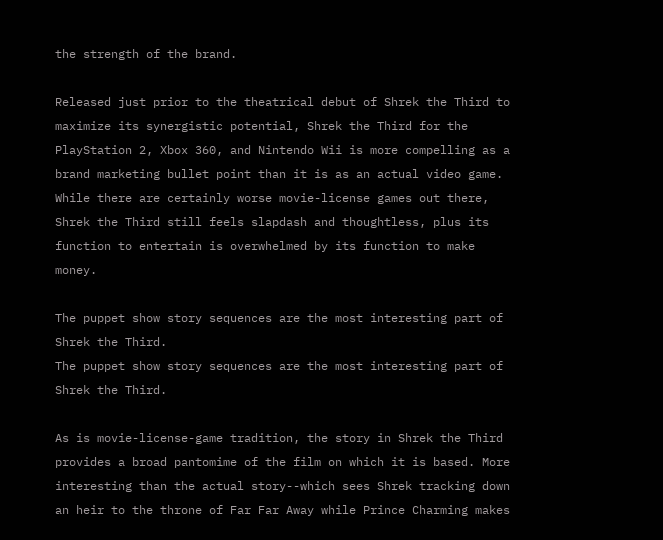the strength of the brand.

Released just prior to the theatrical debut of Shrek the Third to maximize its synergistic potential, Shrek the Third for the PlayStation 2, Xbox 360, and Nintendo Wii is more compelling as a brand marketing bullet point than it is as an actual video game. While there are certainly worse movie-license games out there, Shrek the Third still feels slapdash and thoughtless, plus its function to entertain is overwhelmed by its function to make money.

The puppet show story sequences are the most interesting part of Shrek the Third.
The puppet show story sequences are the most interesting part of Shrek the Third.

As is movie-license-game tradition, the story in Shrek the Third provides a broad pantomime of the film on which it is based. More interesting than the actual story--which sees Shrek tracking down an heir to the throne of Far Far Away while Prince Charming makes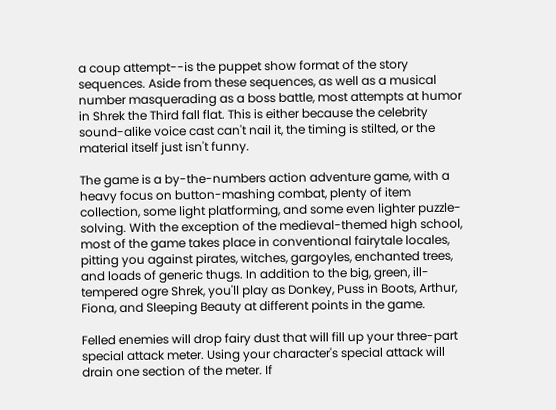a coup attempt--is the puppet show format of the story sequences. Aside from these sequences, as well as a musical number masquerading as a boss battle, most attempts at humor in Shrek the Third fall flat. This is either because the celebrity sound-alike voice cast can't nail it, the timing is stilted, or the material itself just isn't funny.

The game is a by-the-numbers action adventure game, with a heavy focus on button-mashing combat, plenty of item collection, some light platforming, and some even lighter puzzle-solving. With the exception of the medieval-themed high school, most of the game takes place in conventional fairytale locales, pitting you against pirates, witches, gargoyles, enchanted trees, and loads of generic thugs. In addition to the big, green, ill-tempered ogre Shrek, you'll play as Donkey, Puss in Boots, Arthur, Fiona, and Sleeping Beauty at different points in the game.

Felled enemies will drop fairy dust that will fill up your three-part special attack meter. Using your character's special attack will drain one section of the meter. If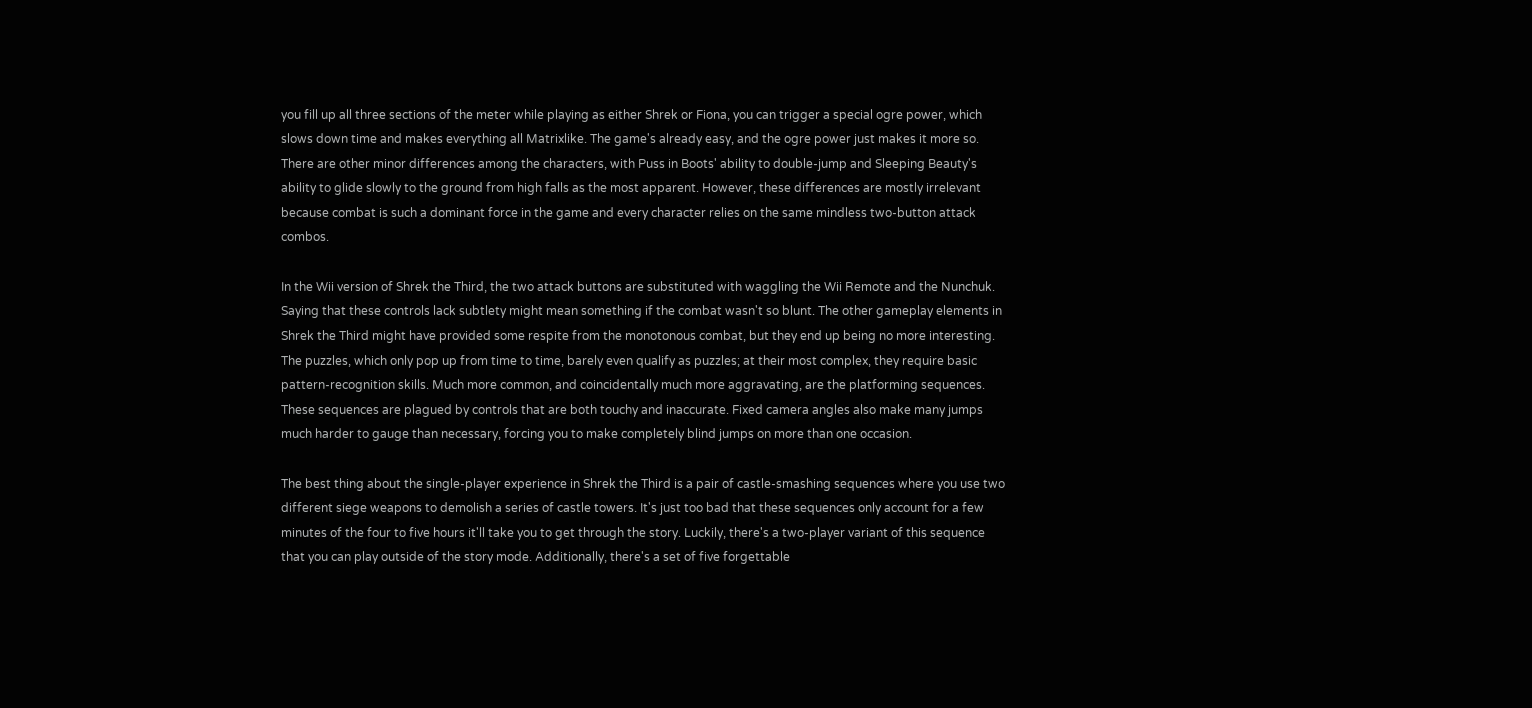you fill up all three sections of the meter while playing as either Shrek or Fiona, you can trigger a special ogre power, which slows down time and makes everything all Matrixlike. The game's already easy, and the ogre power just makes it more so. There are other minor differences among the characters, with Puss in Boots' ability to double-jump and Sleeping Beauty's ability to glide slowly to the ground from high falls as the most apparent. However, these differences are mostly irrelevant because combat is such a dominant force in the game and every character relies on the same mindless two-button attack combos.

In the Wii version of Shrek the Third, the two attack buttons are substituted with waggling the Wii Remote and the Nunchuk. Saying that these controls lack subtlety might mean something if the combat wasn't so blunt. The other gameplay elements in Shrek the Third might have provided some respite from the monotonous combat, but they end up being no more interesting. The puzzles, which only pop up from time to time, barely even qualify as puzzles; at their most complex, they require basic pattern-recognition skills. Much more common, and coincidentally much more aggravating, are the platforming sequences. These sequences are plagued by controls that are both touchy and inaccurate. Fixed camera angles also make many jumps much harder to gauge than necessary, forcing you to make completely blind jumps on more than one occasion.

The best thing about the single-player experience in Shrek the Third is a pair of castle-smashing sequences where you use two different siege weapons to demolish a series of castle towers. It's just too bad that these sequences only account for a few minutes of the four to five hours it'll take you to get through the story. Luckily, there's a two-player variant of this sequence that you can play outside of the story mode. Additionally, there's a set of five forgettable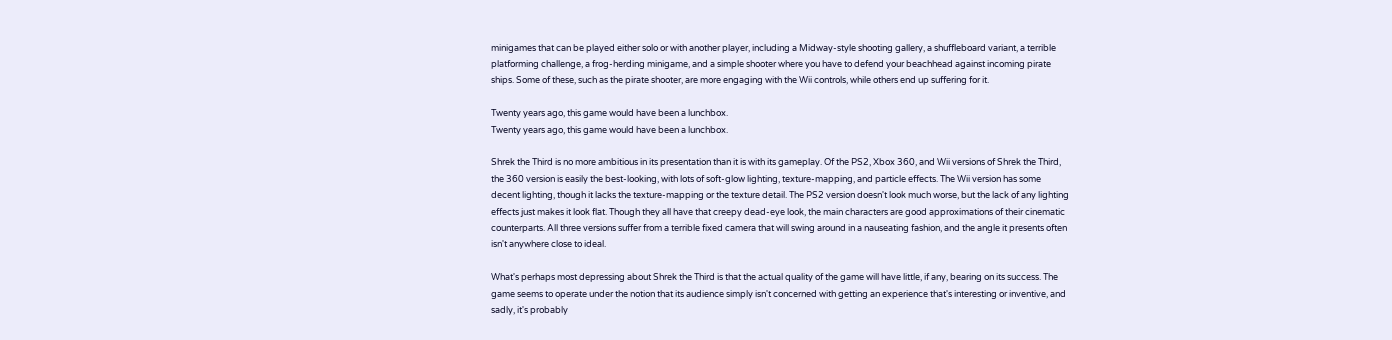minigames that can be played either solo or with another player, including a Midway-style shooting gallery, a shuffleboard variant, a terrible platforming challenge, a frog-herding minigame, and a simple shooter where you have to defend your beachhead against incoming pirate ships. Some of these, such as the pirate shooter, are more engaging with the Wii controls, while others end up suffering for it.

Twenty years ago, this game would have been a lunchbox.
Twenty years ago, this game would have been a lunchbox.

Shrek the Third is no more ambitious in its presentation than it is with its gameplay. Of the PS2, Xbox 360, and Wii versions of Shrek the Third, the 360 version is easily the best-looking, with lots of soft-glow lighting, texture-mapping, and particle effects. The Wii version has some decent lighting, though it lacks the texture-mapping or the texture detail. The PS2 version doesn't look much worse, but the lack of any lighting effects just makes it look flat. Though they all have that creepy dead-eye look, the main characters are good approximations of their cinematic counterparts. All three versions suffer from a terrible fixed camera that will swing around in a nauseating fashion, and the angle it presents often isn't anywhere close to ideal.

What's perhaps most depressing about Shrek the Third is that the actual quality of the game will have little, if any, bearing on its success. The game seems to operate under the notion that its audience simply isn't concerned with getting an experience that's interesting or inventive, and sadly, it's probably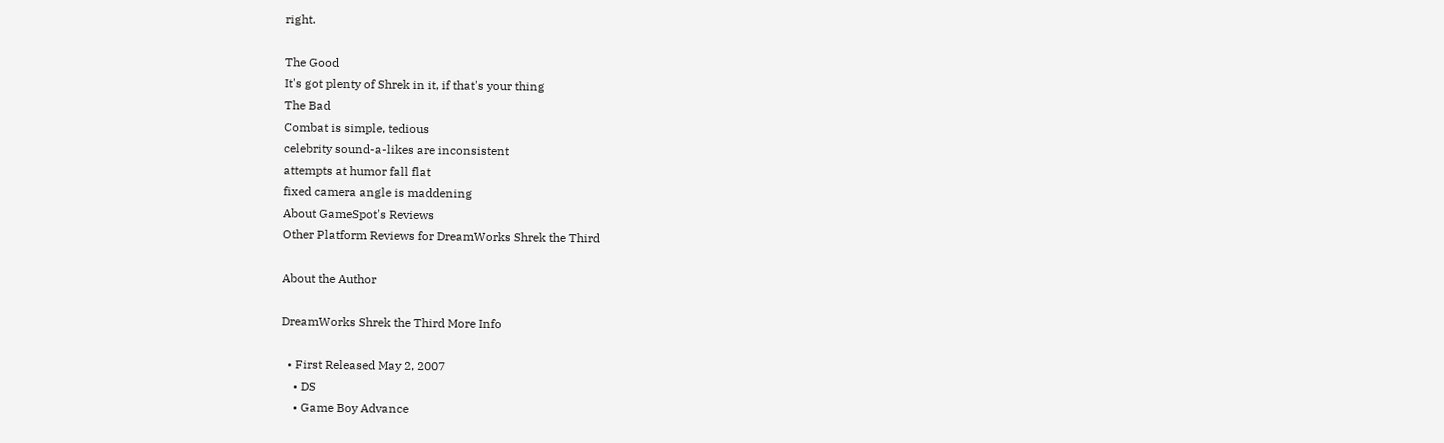right.

The Good
It's got plenty of Shrek in it, if that's your thing
The Bad
Combat is simple, tedious
celebrity sound-a-likes are inconsistent
attempts at humor fall flat
fixed camera angle is maddening
About GameSpot's Reviews
Other Platform Reviews for DreamWorks Shrek the Third

About the Author

DreamWorks Shrek the Third More Info

  • First Released May 2, 2007
    • DS
    • Game Boy Advance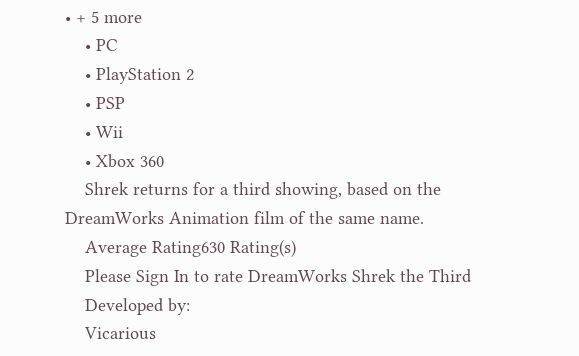• + 5 more
    • PC
    • PlayStation 2
    • PSP
    • Wii
    • Xbox 360
    Shrek returns for a third showing, based on the DreamWorks Animation film of the same name.
    Average Rating630 Rating(s)
    Please Sign In to rate DreamWorks Shrek the Third
    Developed by:
    Vicarious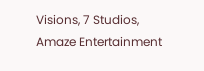Visions, 7 Studios, Amaze Entertainment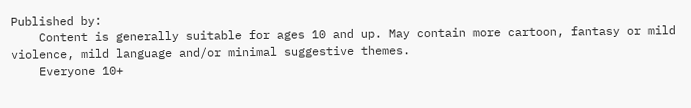Published by:
    Content is generally suitable for ages 10 and up. May contain more cartoon, fantasy or mild violence, mild language and/or minimal suggestive themes.
    Everyone 10+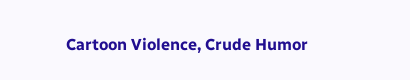Cartoon Violence, Crude Humor